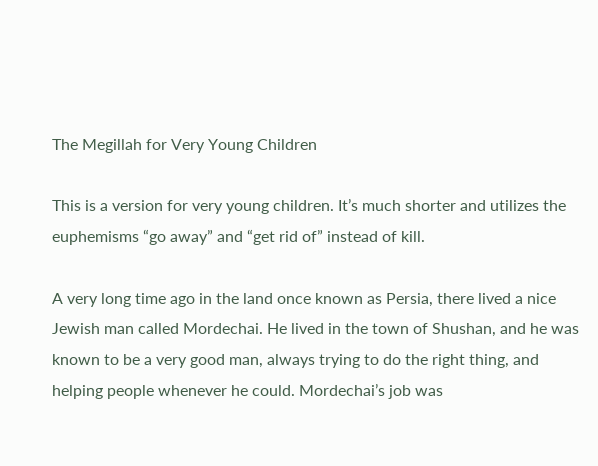The Megillah for Very Young Children

This is a version for very young children. It’s much shorter and utilizes the euphemisms “go away” and “get rid of” instead of kill.

A very long time ago in the land once known as Persia, there lived a nice Jewish man called Mordechai. He lived in the town of Shushan, and he was known to be a very good man, always trying to do the right thing, and helping people whenever he could. Mordechai’s job was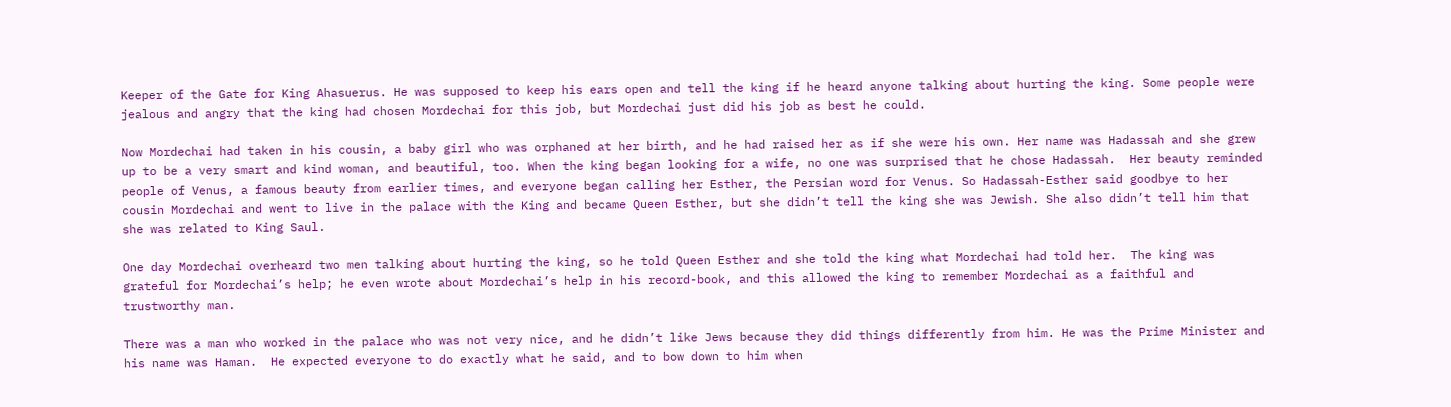Keeper of the Gate for King Ahasuerus. He was supposed to keep his ears open and tell the king if he heard anyone talking about hurting the king. Some people were jealous and angry that the king had chosen Mordechai for this job, but Mordechai just did his job as best he could.

Now Mordechai had taken in his cousin, a baby girl who was orphaned at her birth, and he had raised her as if she were his own. Her name was Hadassah and she grew up to be a very smart and kind woman, and beautiful, too. When the king began looking for a wife, no one was surprised that he chose Hadassah.  Her beauty reminded people of Venus, a famous beauty from earlier times, and everyone began calling her Esther, the Persian word for Venus. So Hadassah-Esther said goodbye to her cousin Mordechai and went to live in the palace with the King and became Queen Esther, but she didn’t tell the king she was Jewish. She also didn’t tell him that she was related to King Saul.

One day Mordechai overheard two men talking about hurting the king, so he told Queen Esther and she told the king what Mordechai had told her.  The king was grateful for Mordechai’s help; he even wrote about Mordechai’s help in his record-book, and this allowed the king to remember Mordechai as a faithful and trustworthy man.

There was a man who worked in the palace who was not very nice, and he didn’t like Jews because they did things differently from him. He was the Prime Minister and his name was Haman.  He expected everyone to do exactly what he said, and to bow down to him when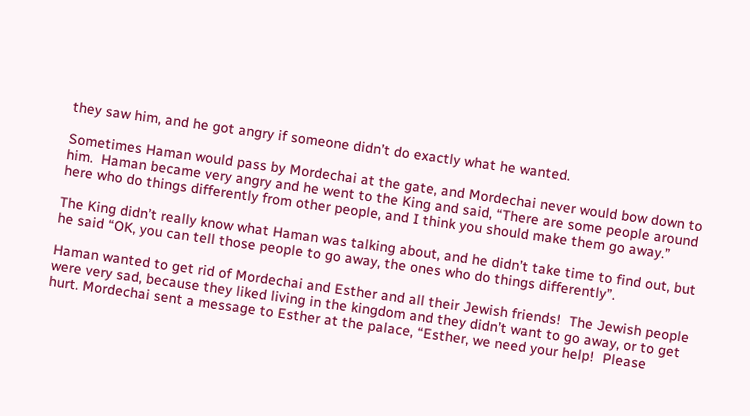they saw him, and he got angry if someone didn’t do exactly what he wanted.

Sometimes Haman would pass by Mordechai at the gate, and Mordechai never would bow down to him.  Haman became very angry and he went to the King and said, “There are some people around here who do things differently from other people, and I think you should make them go away.”

The King didn’t really know what Haman was talking about, and he didn’t take time to find out, but he said “OK, you can tell those people to go away, the ones who do things differently”.

Haman wanted to get rid of Mordechai and Esther and all their Jewish friends!  The Jewish people were very sad, because they liked living in the kingdom and they didn’t want to go away, or to get hurt. Mordechai sent a message to Esther at the palace, “Esther, we need your help!  Please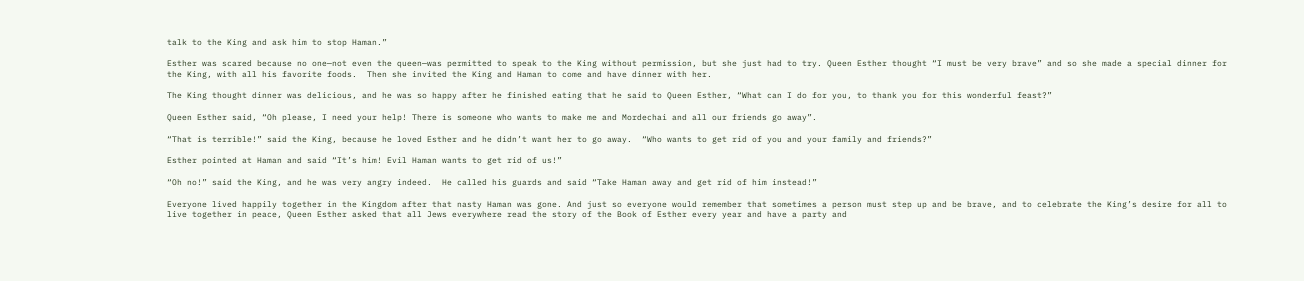talk to the King and ask him to stop Haman.”

Esther was scared because no one—not even the queen—was permitted to speak to the King without permission, but she just had to try. Queen Esther thought “I must be very brave” and so she made a special dinner for the King, with all his favorite foods.  Then she invited the King and Haman to come and have dinner with her.

The King thought dinner was delicious, and he was so happy after he finished eating that he said to Queen Esther, “What can I do for you, to thank you for this wonderful feast?”

Queen Esther said, “Oh please, I need your help! There is someone who wants to make me and Mordechai and all our friends go away”.

“That is terrible!” said the King, because he loved Esther and he didn’t want her to go away.  “Who wants to get rid of you and your family and friends?”

Esther pointed at Haman and said “It’s him! Evil Haman wants to get rid of us!”

“Oh no!” said the King, and he was very angry indeed.  He called his guards and said “Take Haman away and get rid of him instead!”

Everyone lived happily together in the Kingdom after that nasty Haman was gone. And just so everyone would remember that sometimes a person must step up and be brave, and to celebrate the King’s desire for all to live together in peace, Queen Esther asked that all Jews everywhere read the story of the Book of Esther every year and have a party and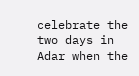celebrate the two days in Adar when the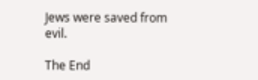Jews were saved from evil.

The End